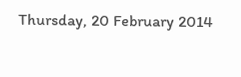Thursday, 20 February 2014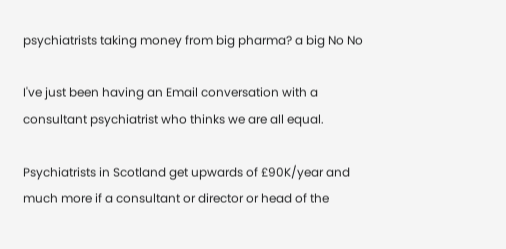psychiatrists taking money from big pharma? a big No No

I've just been having an Email conversation with a consultant psychiatrist who thinks we are all equal.

Psychiatrists in Scotland get upwards of £90K/year and much more if a consultant or director or head of the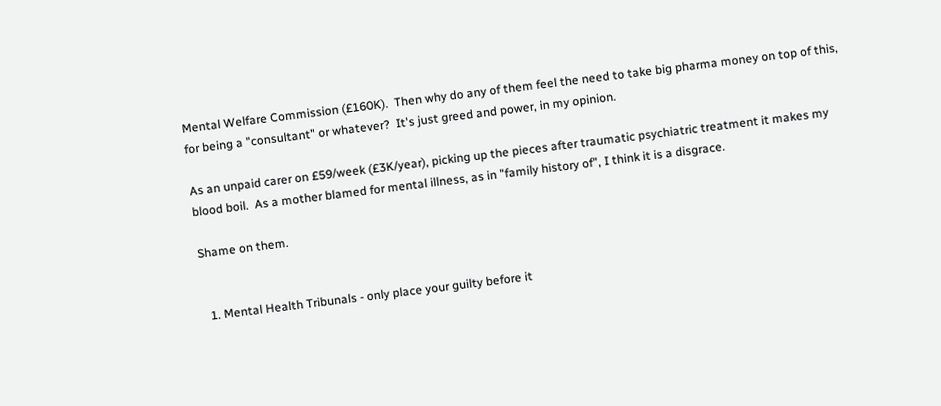Mental Welfare Commission (£160K).  Then why do any of them feel the need to take big pharma money on top of this, for being a "consultant" or whatever?  It's just greed and power, in my opinion.

As an unpaid carer on £59/week (£3K/year), picking up the pieces after traumatic psychiatric treatment it makes my blood boil.  As a mother blamed for mental illness, as in "family history of", I think it is a disgrace.

Shame on them.


  1. Mental Health Tribunals - only place your guilty before it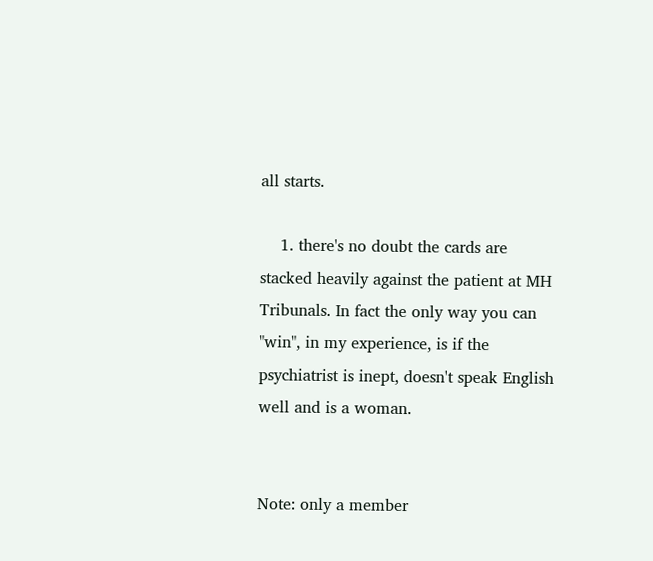all starts.

    1. there's no doubt the cards are stacked heavily against the patient at MH Tribunals. In fact the only way you can "win", in my experience, is if the psychiatrist is inept, doesn't speak English well and is a woman.


Note: only a member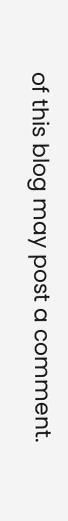of this blog may post a comment.